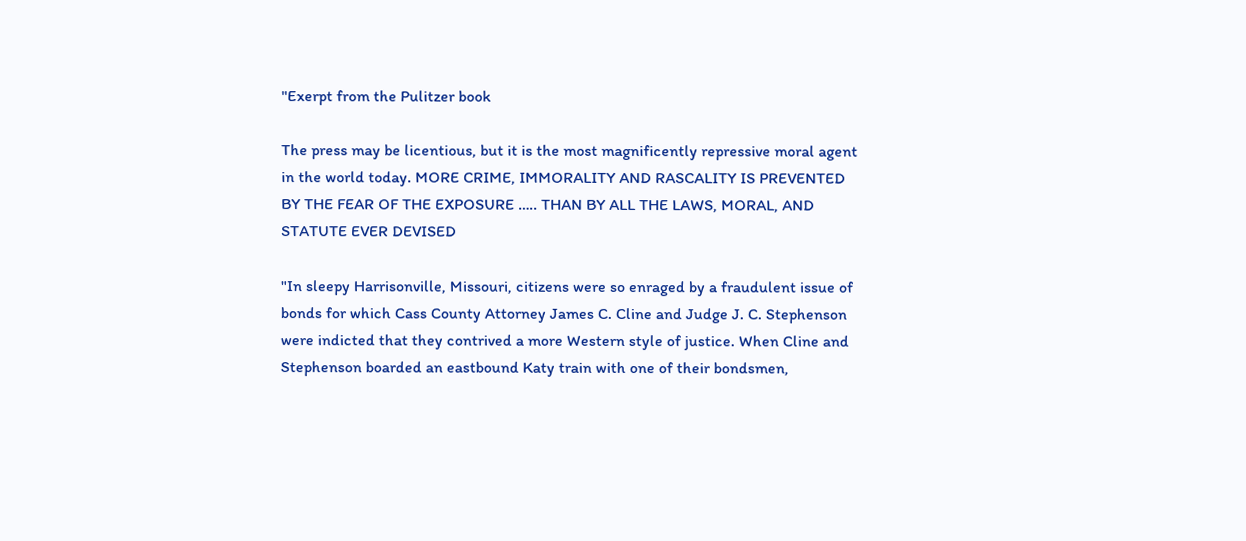"Exerpt from the Pulitzer book

The press may be licentious, but it is the most magnificently repressive moral agent in the world today. MORE CRIME, IMMORALITY AND RASCALITY IS PREVENTED BY THE FEAR OF THE EXPOSURE ….. THAN BY ALL THE LAWS, MORAL, AND STATUTE EVER DEVISED

"In sleepy Harrisonville, Missouri, citizens were so enraged by a fraudulent issue of bonds for which Cass County Attorney James C. Cline and Judge J. C. Stephenson were indicted that they contrived a more Western style of justice. When Cline and Stephenson boarded an eastbound Katy train with one of their bondsmen,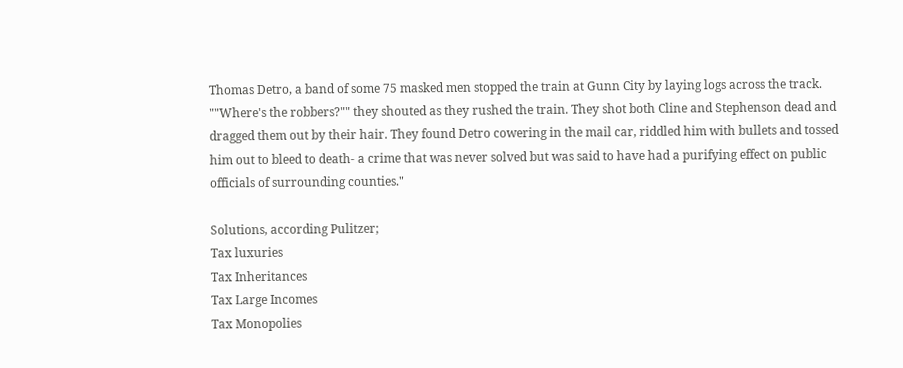Thomas Detro, a band of some 75 masked men stopped the train at Gunn City by laying logs across the track. ""Where's the robbers?"" they shouted as they rushed the train. They shot both Cline and Stephenson dead and dragged them out by their hair. They found Detro cowering in the mail car, riddled him with bullets and tossed him out to bleed to death- a crime that was never solved but was said to have had a purifying effect on public officials of surrounding counties."

Solutions, according Pulitzer;
Tax luxuries
Tax Inheritances
Tax Large Incomes
Tax Monopolies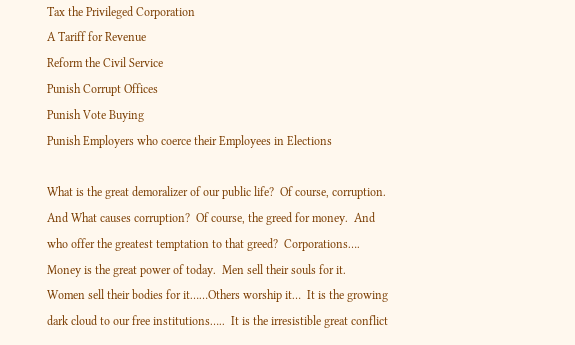Tax the Privileged Corporation
A Tariff for Revenue
Reform the Civil Service
Punish Corrupt Offices
Punish Vote Buying
Punish Employers who coerce their Employees in Elections

What is the great demoralizer of our public life?  Of course, corruption. And What causes corruption?  Of course, the greed for money.  And who offer the greatest temptation to that greed?  Corporations….
Money is the great power of today.  Men sell their souls for it.  Women sell their bodies for it……Others worship it…  It is the growing dark cloud to our free institutions…..  It is the irresistible great conflict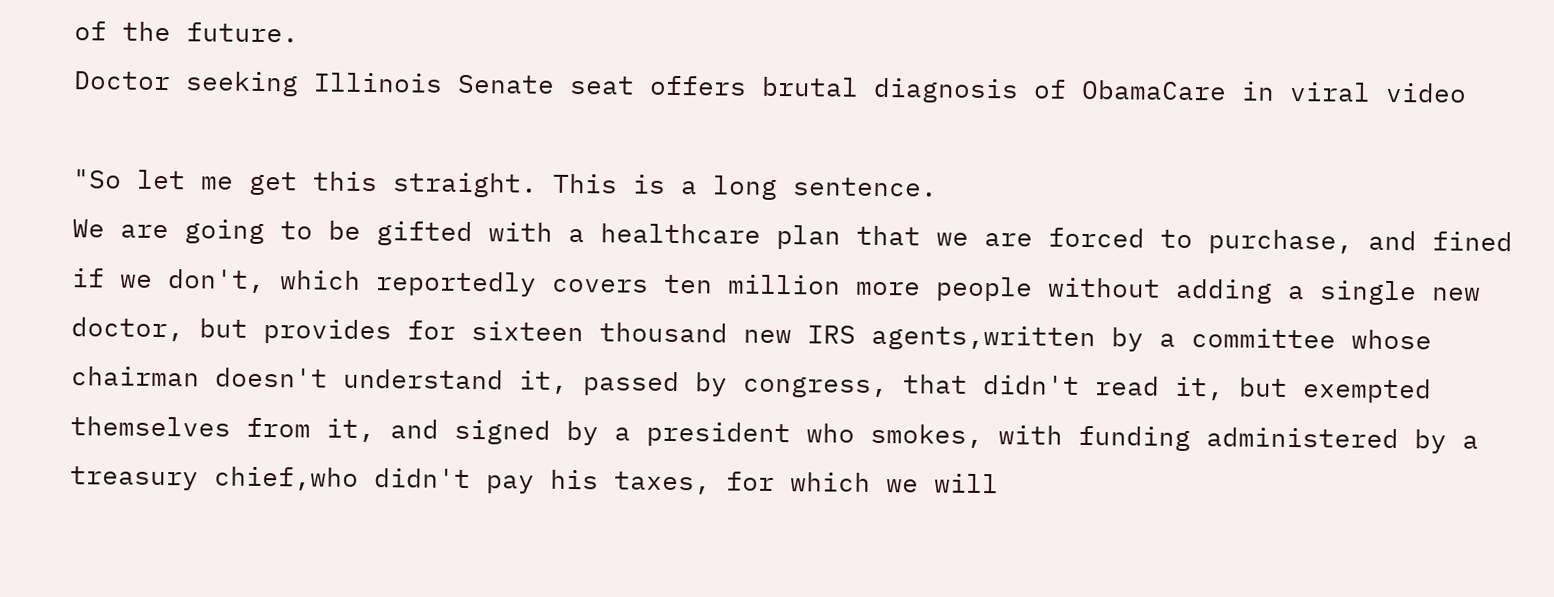of the future.
Doctor seeking Illinois Senate seat offers brutal diagnosis of ObamaCare in viral video

"So let me get this straight. This is a long sentence.
We are going to be gifted with a healthcare plan that we are forced to purchase, and fined if we don't, which reportedly covers ten million more people without adding a single new doctor, but provides for sixteen thousand new IRS agents,written by a committee whose chairman doesn't understand it, passed by congress, that didn't read it, but exempted themselves from it, and signed by a president who smokes, with funding administered by a treasury chief,who didn't pay his taxes, for which we will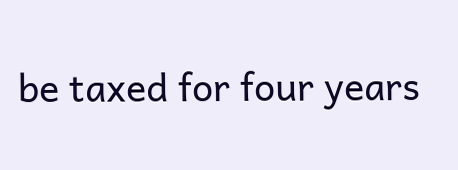be taxed for four years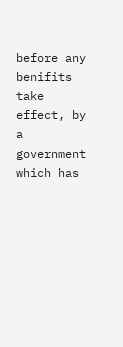before any benifits take effect, by a government which has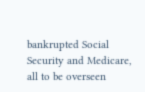bankrupted Social Security and Medicare, all to be overseen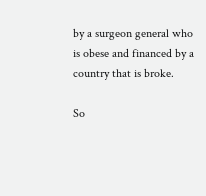by a surgeon general who is obese and financed by a country that is broke.

So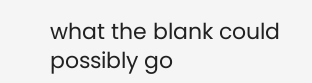what the blank could possibly go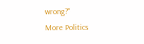wrong?"
More Politics